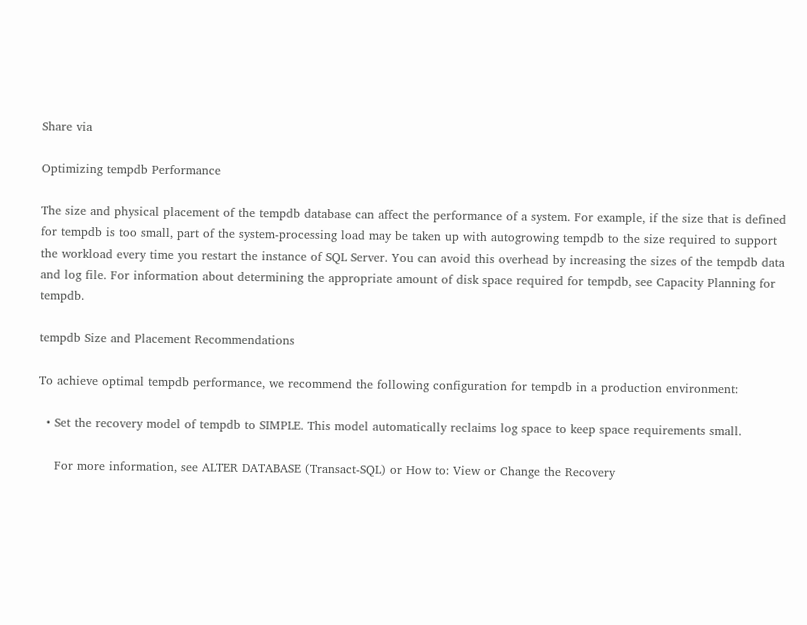Share via

Optimizing tempdb Performance

The size and physical placement of the tempdb database can affect the performance of a system. For example, if the size that is defined for tempdb is too small, part of the system-processing load may be taken up with autogrowing tempdb to the size required to support the workload every time you restart the instance of SQL Server. You can avoid this overhead by increasing the sizes of the tempdb data and log file. For information about determining the appropriate amount of disk space required for tempdb, see Capacity Planning for tempdb.

tempdb Size and Placement Recommendations

To achieve optimal tempdb performance, we recommend the following configuration for tempdb in a production environment:

  • Set the recovery model of tempdb to SIMPLE. This model automatically reclaims log space to keep space requirements small.

    For more information, see ALTER DATABASE (Transact-SQL) or How to: View or Change the Recovery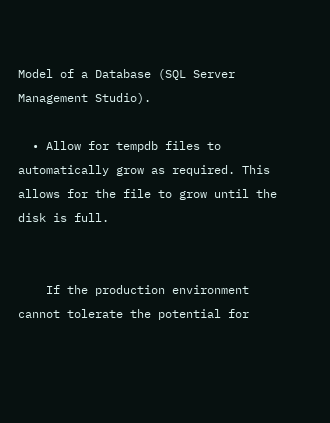Model of a Database (SQL Server Management Studio).

  • Allow for tempdb files to automatically grow as required. This allows for the file to grow until the disk is full.


    If the production environment cannot tolerate the potential for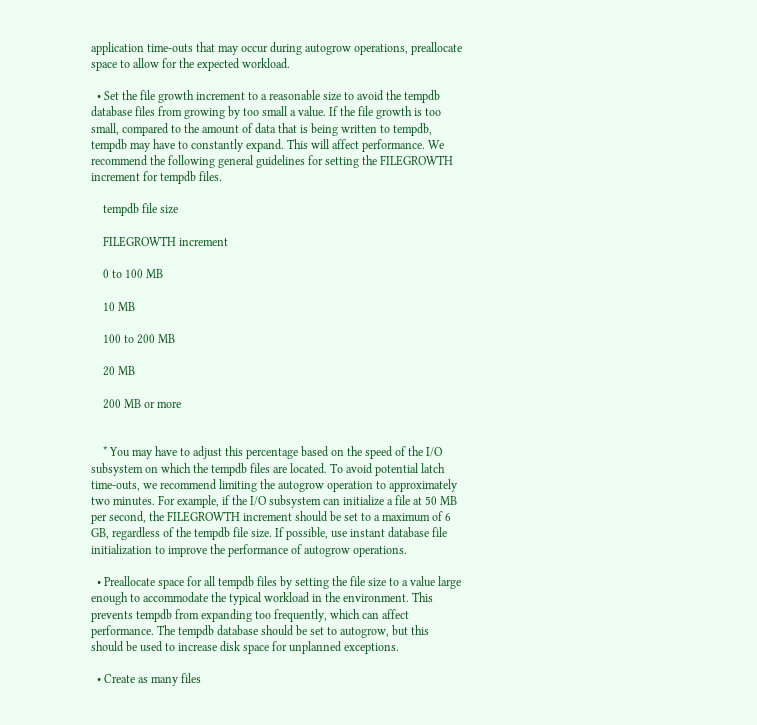application time-outs that may occur during autogrow operations, preallocate space to allow for the expected workload.

  • Set the file growth increment to a reasonable size to avoid the tempdb database files from growing by too small a value. If the file growth is too small, compared to the amount of data that is being written to tempdb, tempdb may have to constantly expand. This will affect performance. We recommend the following general guidelines for setting the FILEGROWTH increment for tempdb files.

    tempdb file size

    FILEGROWTH increment

    0 to 100 MB

    10 MB

    100 to 200 MB

    20 MB

    200 MB or more


    * You may have to adjust this percentage based on the speed of the I/O subsystem on which the tempdb files are located. To avoid potential latch time-outs, we recommend limiting the autogrow operation to approximately two minutes. For example, if the I/O subsystem can initialize a file at 50 MB per second, the FILEGROWTH increment should be set to a maximum of 6 GB, regardless of the tempdb file size. If possible, use instant database file initialization to improve the performance of autogrow operations.

  • Preallocate space for all tempdb files by setting the file size to a value large enough to accommodate the typical workload in the environment. This prevents tempdb from expanding too frequently, which can affect performance. The tempdb database should be set to autogrow, but this should be used to increase disk space for unplanned exceptions.

  • Create as many files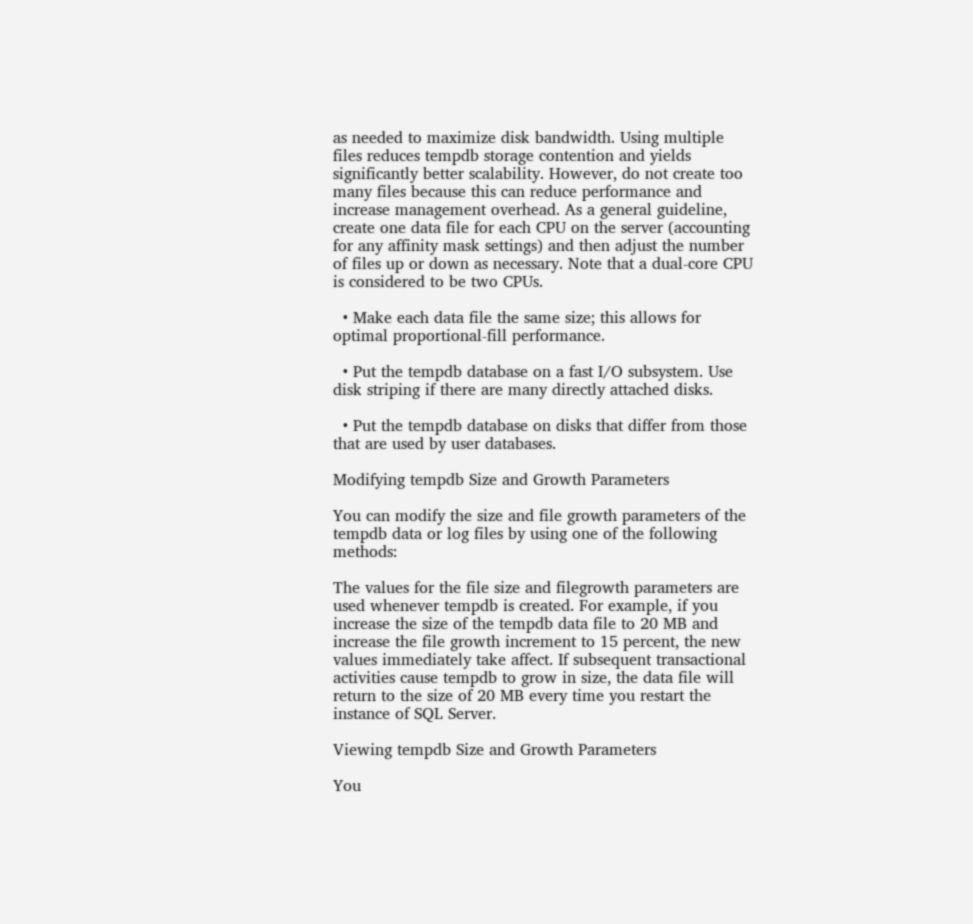as needed to maximize disk bandwidth. Using multiple files reduces tempdb storage contention and yields significantly better scalability. However, do not create too many files because this can reduce performance and increase management overhead. As a general guideline, create one data file for each CPU on the server (accounting for any affinity mask settings) and then adjust the number of files up or down as necessary. Note that a dual-core CPU is considered to be two CPUs.

  • Make each data file the same size; this allows for optimal proportional-fill performance.

  • Put the tempdb database on a fast I/O subsystem. Use disk striping if there are many directly attached disks.

  • Put the tempdb database on disks that differ from those that are used by user databases.

Modifying tempdb Size and Growth Parameters

You can modify the size and file growth parameters of the tempdb data or log files by using one of the following methods:

The values for the file size and filegrowth parameters are used whenever tempdb is created. For example, if you increase the size of the tempdb data file to 20 MB and increase the file growth increment to 15 percent, the new values immediately take affect. If subsequent transactional activities cause tempdb to grow in size, the data file will return to the size of 20 MB every time you restart the instance of SQL Server.

Viewing tempdb Size and Growth Parameters

You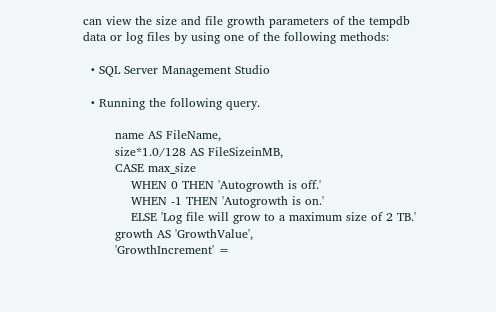can view the size and file growth parameters of the tempdb data or log files by using one of the following methods:

  • SQL Server Management Studio

  • Running the following query.

        name AS FileName,
        size*1.0/128 AS FileSizeinMB,
        CASE max_size
            WHEN 0 THEN 'Autogrowth is off.'
            WHEN -1 THEN 'Autogrowth is on.'
            ELSE 'Log file will grow to a maximum size of 2 TB.'
        growth AS 'GrowthValue',
        'GrowthIncrement' =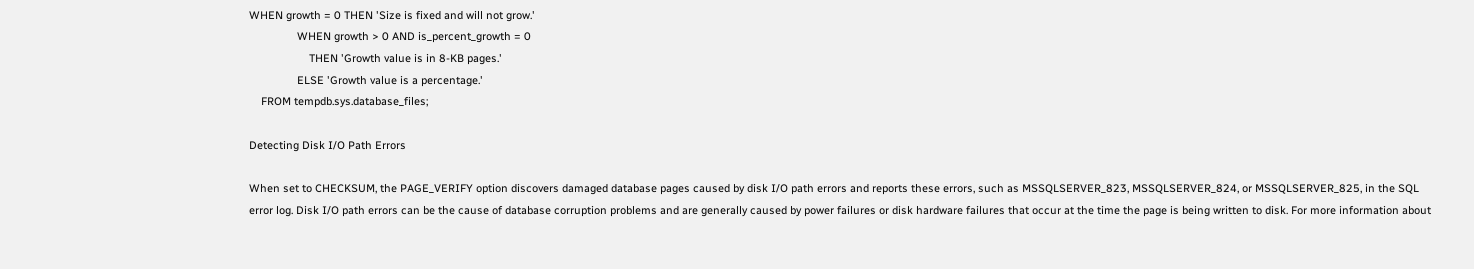WHEN growth = 0 THEN 'Size is fixed and will not grow.'
                WHEN growth > 0 AND is_percent_growth = 0
                    THEN 'Growth value is in 8-KB pages.'
                ELSE 'Growth value is a percentage.'
    FROM tempdb.sys.database_files;

Detecting Disk I/O Path Errors

When set to CHECKSUM, the PAGE_VERIFY option discovers damaged database pages caused by disk I/O path errors and reports these errors, such as MSSQLSERVER_823, MSSQLSERVER_824, or MSSQLSERVER_825, in the SQL error log. Disk I/O path errors can be the cause of database corruption problems and are generally caused by power failures or disk hardware failures that occur at the time the page is being written to disk. For more information about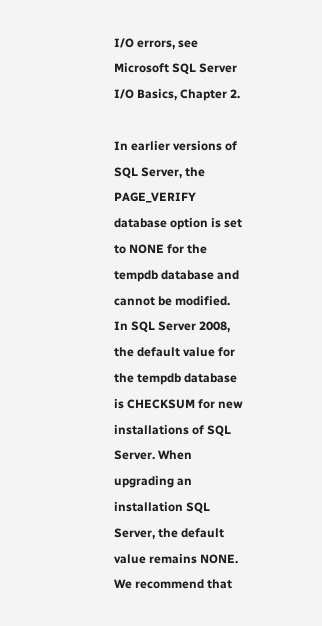I/O errors, see Microsoft SQL Server I/O Basics, Chapter 2.

In earlier versions of SQL Server, the PAGE_VERIFY database option is set to NONE for the tempdb database and cannot be modified. In SQL Server 2008, the default value for the tempdb database is CHECKSUM for new installations of SQL Server. When upgrading an installation SQL Server, the default value remains NONE. We recommend that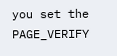you set the PAGE_VERIFY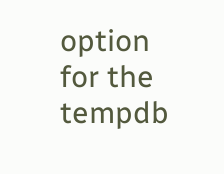option for the tempdb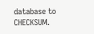database to CHECKSUM.